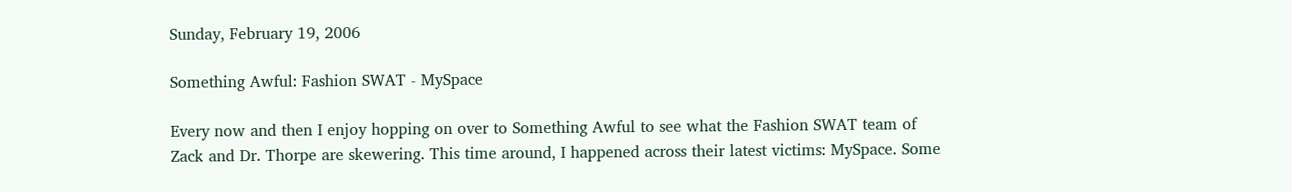Sunday, February 19, 2006

Something Awful: Fashion SWAT - MySpace

Every now and then I enjoy hopping on over to Something Awful to see what the Fashion SWAT team of Zack and Dr. Thorpe are skewering. This time around, I happened across their latest victims: MySpace. Some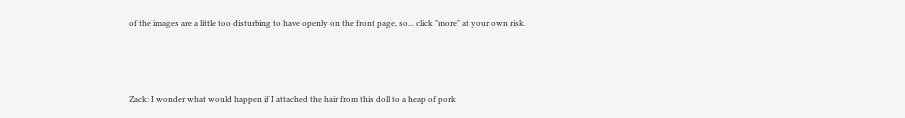of the images are a little too disturbing to have openly on the front page, so... click "more" at your own risk.



Zack: I wonder what would happen if I attached the hair from this doll to a heap of pork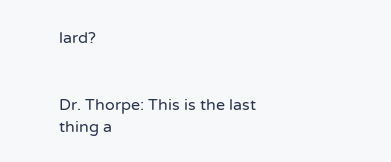lard?


Dr. Thorpe: This is the last thing a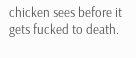chicken sees before it gets fucked to death.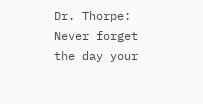Dr. Thorpe: Never forget the day your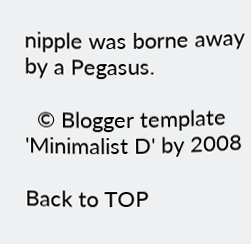nipple was borne away by a Pegasus.

  © Blogger template 'Minimalist D' by 2008

Back to TOP